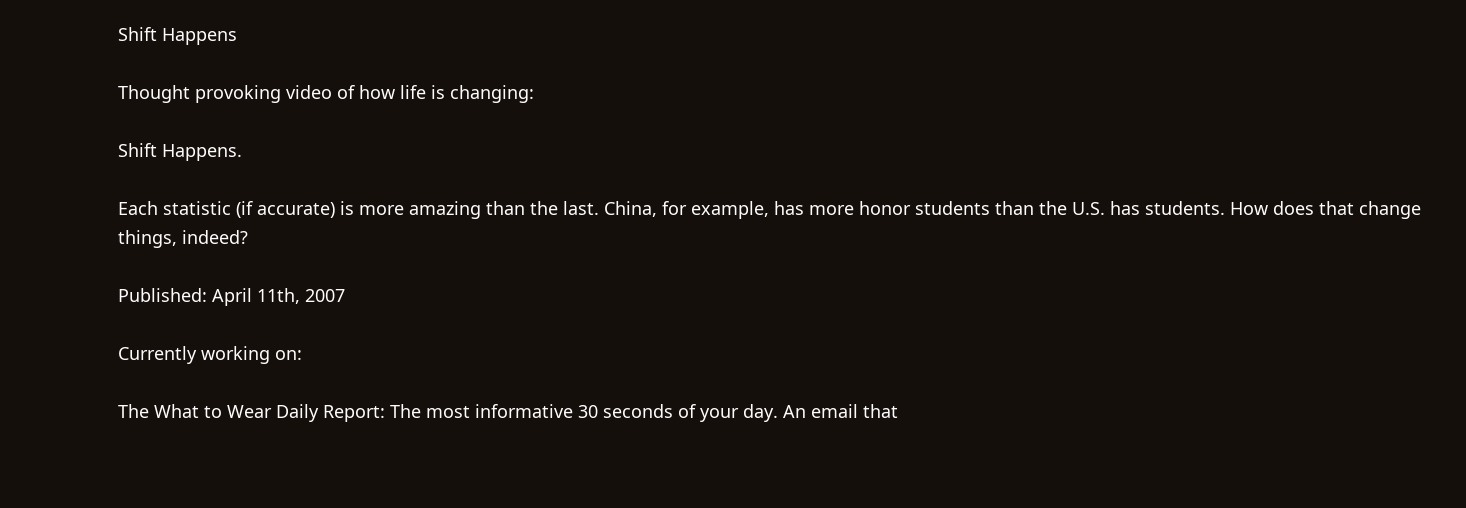Shift Happens

Thought provoking video of how life is changing:

Shift Happens.

Each statistic (if accurate) is more amazing than the last. China, for example, has more honor students than the U.S. has students. How does that change things, indeed?

Published: April 11th, 2007

Currently working on:

The What to Wear Daily Report: The most informative 30 seconds of your day. An email that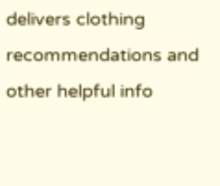delivers clothing recommendations and other helpful info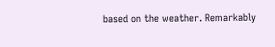based on the weather. Remarkably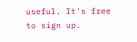useful. It's free to sign up.